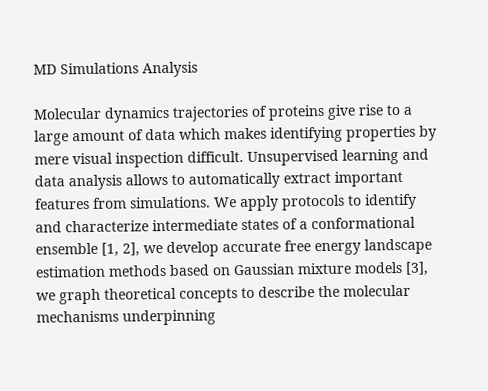MD Simulations Analysis

Molecular dynamics trajectories of proteins give rise to a large amount of data which makes identifying properties by mere visual inspection difficult. Unsupervised learning and data analysis allows to automatically extract important features from simulations. We apply protocols to identify and characterize intermediate states of a conformational ensemble [1, 2], we develop accurate free energy landscape estimation methods based on Gaussian mixture models [3], we graph theoretical concepts to describe the molecular mechanisms underpinning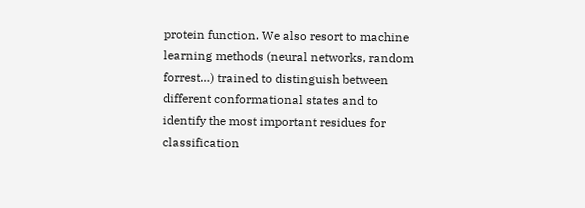protein function. We also resort to machine learning methods (neural networks, random forrest…) trained to distinguish between different conformational states and to identify the most important residues for classification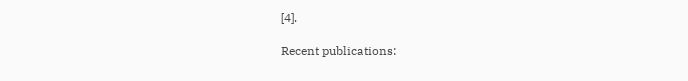[4].

Recent publications: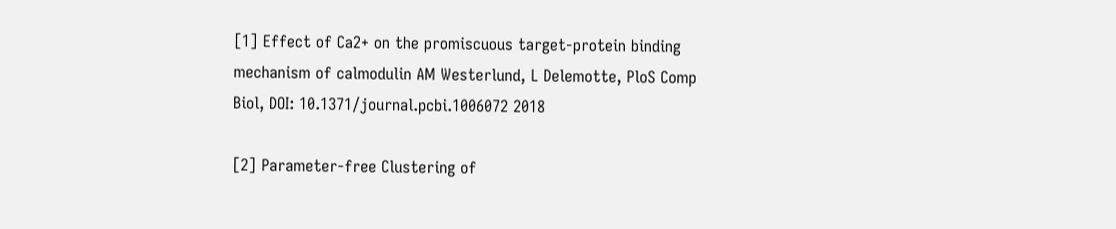[1] Effect of Ca2+ on the promiscuous target-protein binding mechanism of calmodulin AM Westerlund, L Delemotte, PloS Comp Biol, DOI: 10.1371/journal.pcbi.1006072 2018

[2] Parameter-free Clustering of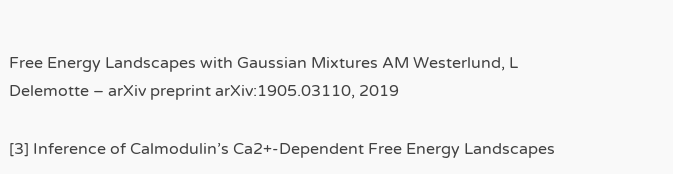Free Energy Landscapes with Gaussian Mixtures AM Westerlund, L Delemotte – arXiv preprint arXiv:1905.03110, 2019

[3] Inference of Calmodulin’s Ca2+-Dependent Free Energy Landscapes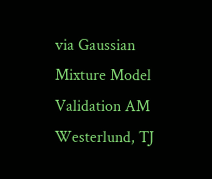via Gaussian Mixture Model Validation AM Westerlund, TJ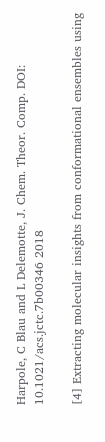Harpole, C Blau and L Delemotte, J. Chem. Theor. Comp. DOI: 10.1021/acs.jctc.7b00346 2018

[4] Extracting molecular insights from conformational ensembles using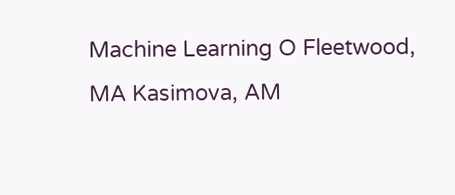Machine Learning O Fleetwood, MA Kasimova, AM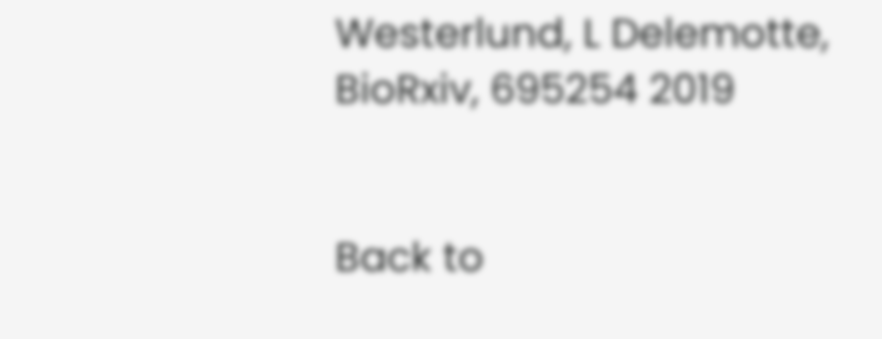Westerlund, L Delemotte, BioRxiv, 695254 2019


Back to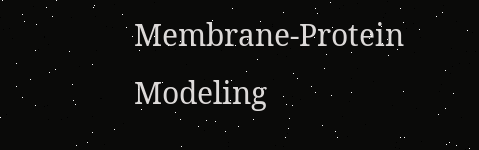Membrane-Protein Modeling